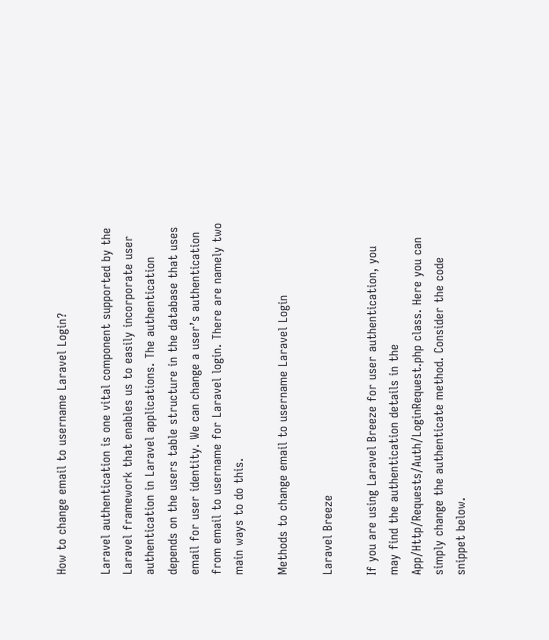How to change email to username Laravel Login?

Laravel authentication is one vital component supported by the Laravel framework that enables us to easily incorporate user authentication in Laravel applications. The authentication depends on the users table structure in the database that uses email for user identity. We can change a user’s authentication from email to username for Laravel login. There are namely two main ways to do this.

Methods to change email to username Laravel Login

Laravel Breeze

If you are using Laravel Breeze for user authentication, you may find the authentication details in the App/Http/Requests/Auth/LoginRequest.php class. Here you can simply change the authenticate method. Consider the code snippet below.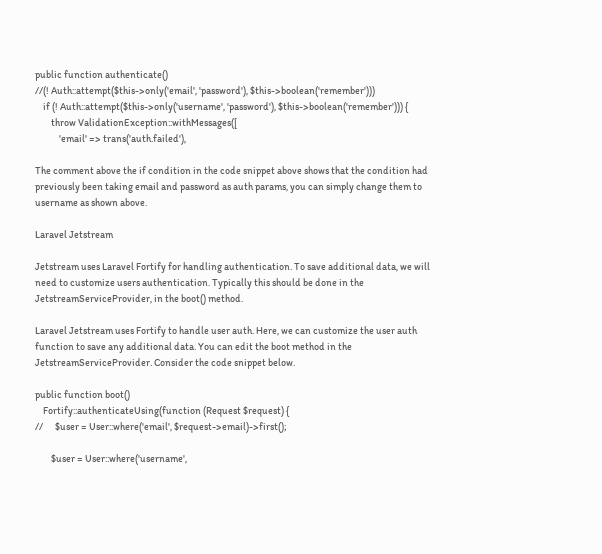public function authenticate()
//(! Auth::attempt($this->only('email', 'password'), $this->boolean('remember')))
    if (! Auth::attempt($this->only('username', 'password'), $this->boolean('remember'))) {
        throw ValidationException::withMessages([
            'email' => trans('auth.failed'),

The comment above the if condition in the code snippet above shows that the condition had previously been taking email and password as auth params, you can simply change them to username as shown above.

Laravel Jetstream

Jetstream uses Laravel Fortify for handling authentication. To save additional data, we will need to customize users authentication. Typically this should be done in the JetstreamServiceProvider, in the boot() method.

Laravel Jetstream uses Fortify to handle user auth. Here, we can customize the user auth function to save any additional data. You can edit the boot method in the JetstreamServiceProvider. Consider the code snippet below.

public function boot()
    Fortify::authenticateUsing(function (Request $request) {
//      $user = User::where('email', $request->email)->first();

        $user = User::where('username',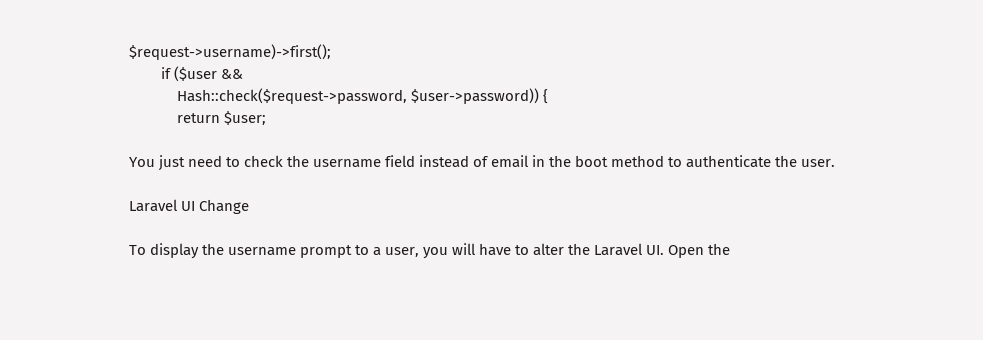$request->username)->first();
        if ($user &&
            Hash::check($request->password, $user->password)) {
            return $user;

You just need to check the username field instead of email in the boot method to authenticate the user.

Laravel UI Change

To display the username prompt to a user, you will have to alter the Laravel UI. Open the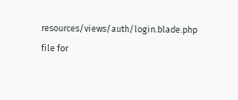resources/views/auth/login.blade.php file for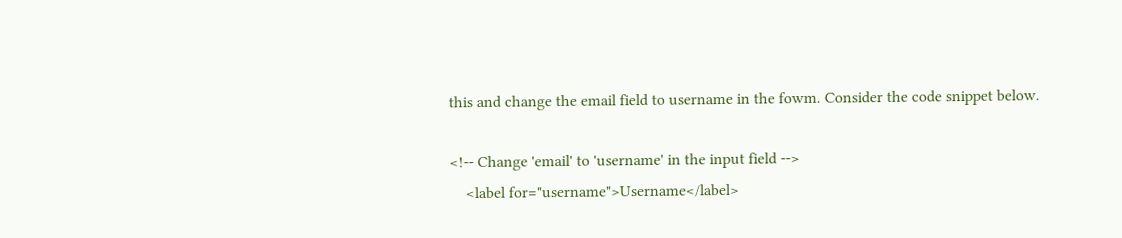this and change the email field to username in the fowm. Consider the code snippet below.

<!-- Change 'email' to 'username' in the input field -->
    <label for="username">Username</label>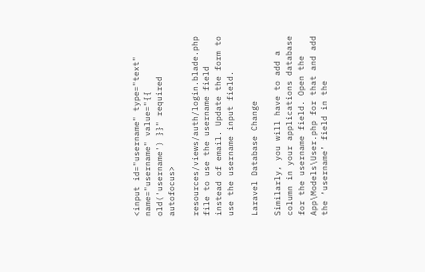<input id="username" type="text" name="username" value="{{ old('username') }}" required autofocus>

resources/views/auth/login.blade.php file to use the username field instead of email. Update the form to use the username input field.

Laravel Database Change

Similarly, you will have to add a column in your applications database for the username field. Open the App\Models\User.php for that and add the ‘username’ field in the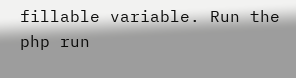fillable variable. Run the php run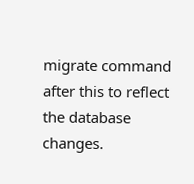migrate command after this to reflect the database changes.